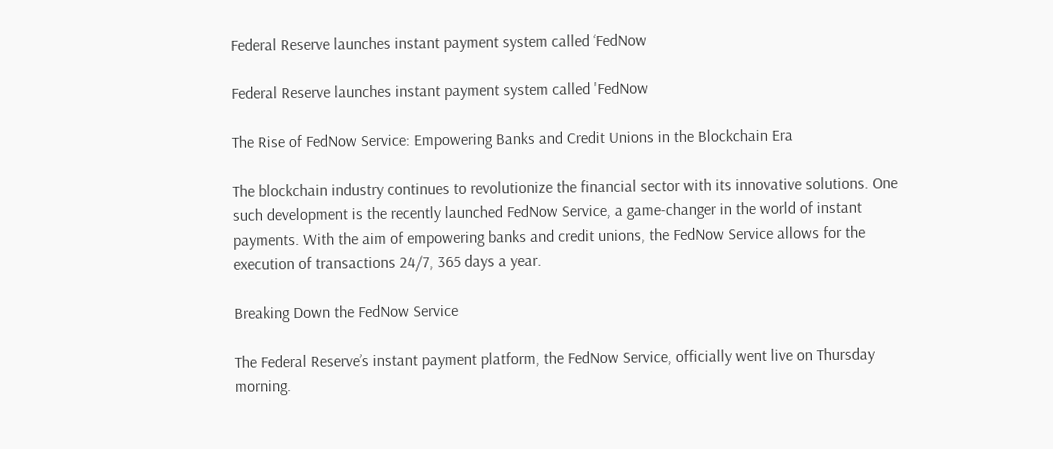Federal Reserve launches instant payment system called ‘FedNow

Federal Reserve launches instant payment system called 'FedNow

The Rise of FedNow Service: Empowering Banks and Credit Unions in the Blockchain Era

The blockchain industry continues to revolutionize the financial sector with its innovative solutions. One such development is the recently launched FedNow Service, a game-changer in the world of instant payments. With the aim of empowering banks and credit unions, the FedNow Service allows for the execution of transactions 24/7, 365 days a year.

Breaking Down the FedNow Service

The Federal Reserve’s instant payment platform, the FedNow Service, officially went live on Thursday morning.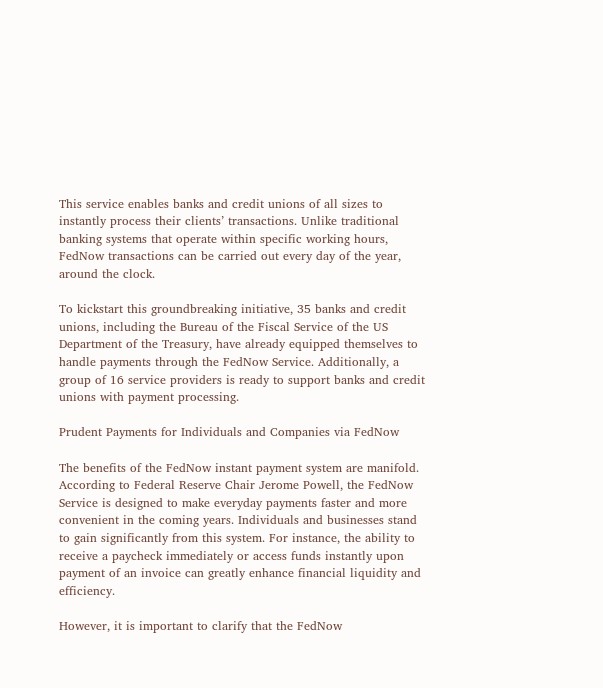This service enables banks and credit unions of all sizes to instantly process their clients’ transactions. Unlike traditional banking systems that operate within specific working hours, FedNow transactions can be carried out every day of the year, around the clock.

To kickstart this groundbreaking initiative, 35 banks and credit unions, including the Bureau of the Fiscal Service of the US Department of the Treasury, have already equipped themselves to handle payments through the FedNow Service. Additionally, a group of 16 service providers is ready to support banks and credit unions with payment processing.

Prudent Payments for Individuals and Companies via FedNow

The benefits of the FedNow instant payment system are manifold. According to Federal Reserve Chair Jerome Powell, the FedNow Service is designed to make everyday payments faster and more convenient in the coming years. Individuals and businesses stand to gain significantly from this system. For instance, the ability to receive a paycheck immediately or access funds instantly upon payment of an invoice can greatly enhance financial liquidity and efficiency.

However, it is important to clarify that the FedNow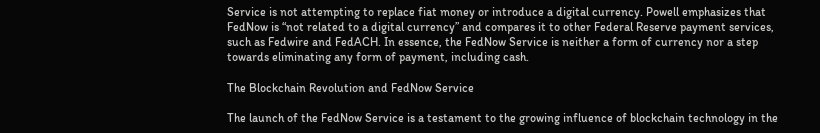Service is not attempting to replace fiat money or introduce a digital currency. Powell emphasizes that FedNow is “not related to a digital currency” and compares it to other Federal Reserve payment services, such as Fedwire and FedACH. In essence, the FedNow Service is neither a form of currency nor a step towards eliminating any form of payment, including cash.

The Blockchain Revolution and FedNow Service

The launch of the FedNow Service is a testament to the growing influence of blockchain technology in the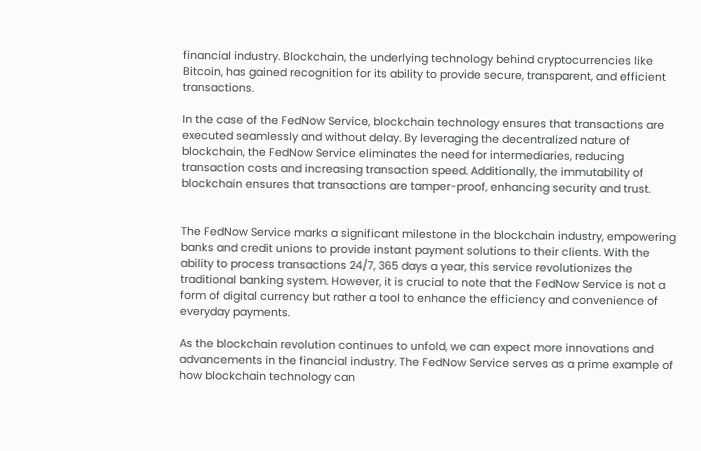financial industry. Blockchain, the underlying technology behind cryptocurrencies like Bitcoin, has gained recognition for its ability to provide secure, transparent, and efficient transactions.

In the case of the FedNow Service, blockchain technology ensures that transactions are executed seamlessly and without delay. By leveraging the decentralized nature of blockchain, the FedNow Service eliminates the need for intermediaries, reducing transaction costs and increasing transaction speed. Additionally, the immutability of blockchain ensures that transactions are tamper-proof, enhancing security and trust.


The FedNow Service marks a significant milestone in the blockchain industry, empowering banks and credit unions to provide instant payment solutions to their clients. With the ability to process transactions 24/7, 365 days a year, this service revolutionizes the traditional banking system. However, it is crucial to note that the FedNow Service is not a form of digital currency but rather a tool to enhance the efficiency and convenience of everyday payments.

As the blockchain revolution continues to unfold, we can expect more innovations and advancements in the financial industry. The FedNow Service serves as a prime example of how blockchain technology can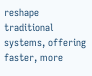reshape traditional systems, offering faster, more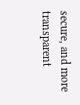secure, and more transparent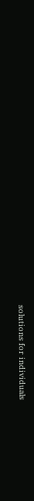solutions for individuals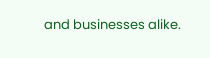and businesses alike.